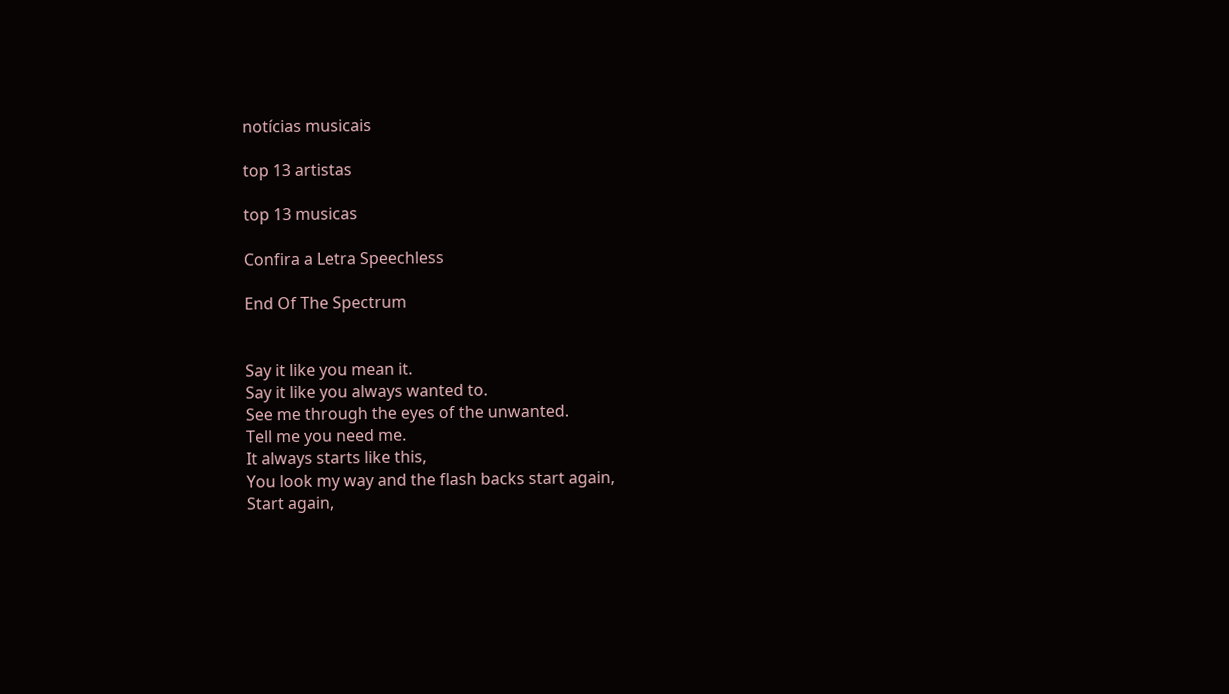notícias musicais

top 13 artistas

top 13 musicas

Confira a Letra Speechless

End Of The Spectrum


Say it like you mean it.
Say it like you always wanted to.
See me through the eyes of the unwanted.
Tell me you need me.
It always starts like this,
You look my way and the flash backs start again,
Start again,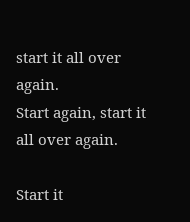start it all over again.
Start again, start it all over again.

Start it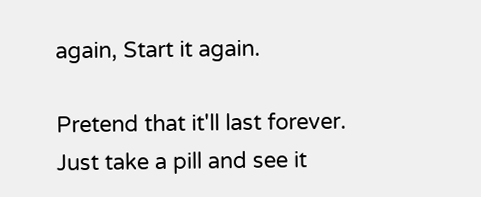again, Start it again.

Pretend that it'll last forever.
Just take a pill and see it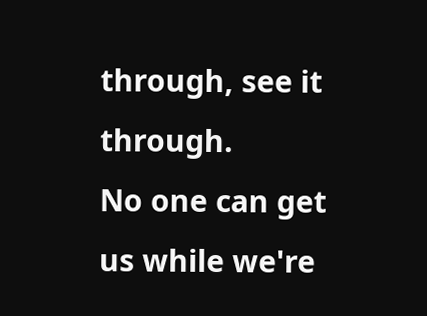through, see it through.
No one can get us while we're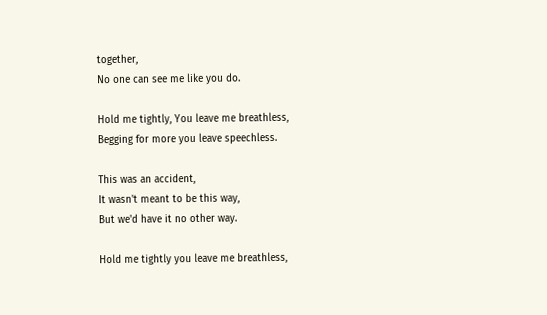together,
No one can see me like you do.

Hold me tightly, You leave me breathless,
Begging for more you leave speechless.

This was an accident,
It wasn't meant to be this way,
But we'd have it no other way.

Hold me tightly you leave me breathless,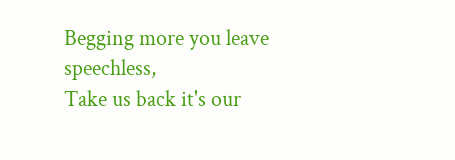Begging more you leave speechless,
Take us back it's our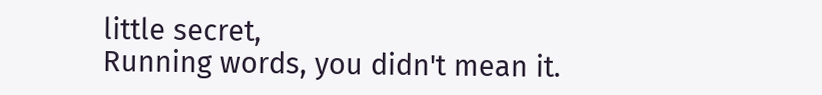little secret,
Running words, you didn't mean it.